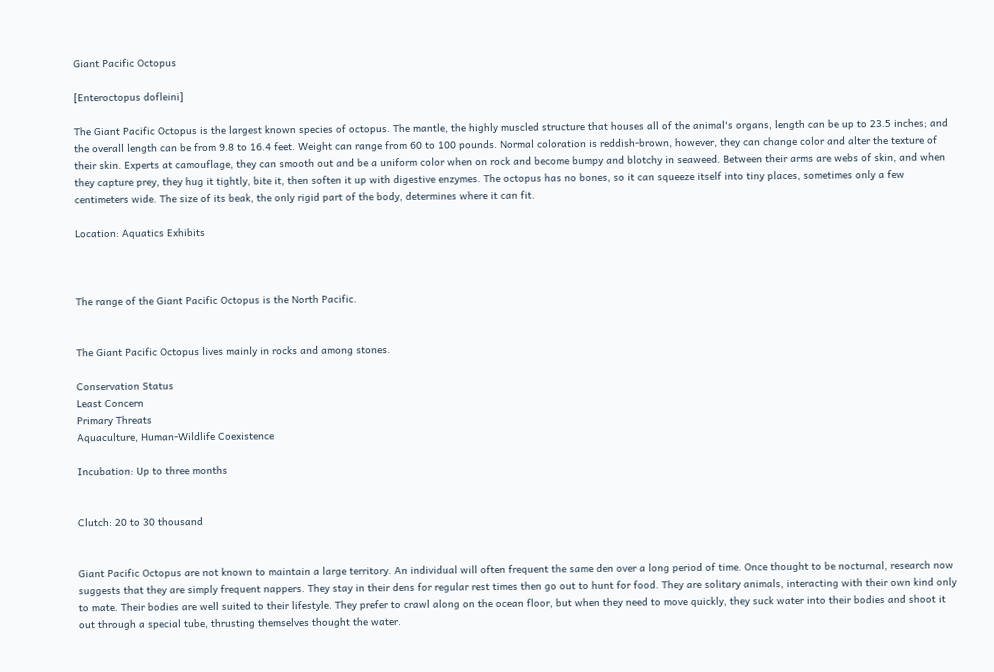Giant Pacific Octopus

[Enteroctopus dofleini]

The Giant Pacific Octopus is the largest known species of octopus. The mantle, the highly muscled structure that houses all of the animal's organs, length can be up to 23.5 inches; and the overall length can be from 9.8 to 16.4 feet. Weight can range from 60 to 100 pounds. Normal coloration is reddish-brown, however, they can change color and alter the texture of their skin. Experts at camouflage, they can smooth out and be a uniform color when on rock and become bumpy and blotchy in seaweed. Between their arms are webs of skin, and when they capture prey, they hug it tightly, bite it, then soften it up with digestive enzymes. The octopus has no bones, so it can squeeze itself into tiny places, sometimes only a few centimeters wide. The size of its beak, the only rigid part of the body, determines where it can fit.

Location: Aquatics Exhibits



The range of the Giant Pacific Octopus is the North Pacific.


The Giant Pacific Octopus lives mainly in rocks and among stones.

Conservation Status
Least Concern
Primary Threats
Aquaculture, Human-Wildlife Coexistence

Incubation: Up to three months


Clutch: 20 to 30 thousand


Giant Pacific Octopus are not known to maintain a large territory. An individual will often frequent the same den over a long period of time. Once thought to be nocturnal, research now suggests that they are simply frequent nappers. They stay in their dens for regular rest times then go out to hunt for food. They are solitary animals, interacting with their own kind only to mate. Their bodies are well suited to their lifestyle. They prefer to crawl along on the ocean floor, but when they need to move quickly, they suck water into their bodies and shoot it out through a special tube, thrusting themselves thought the water.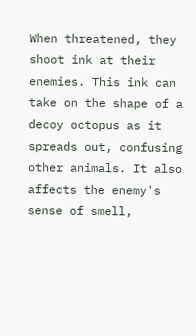When threatened, they shoot ink at their enemies. This ink can take on the shape of a decoy octopus as it spreads out, confusing other animals. It also affects the enemy's sense of smell,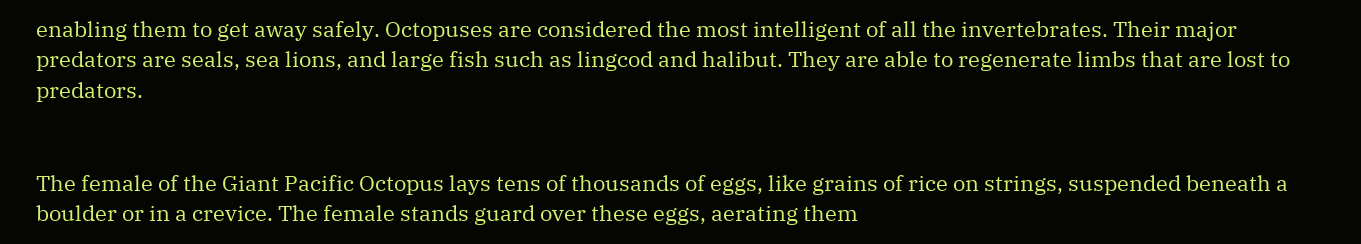enabling them to get away safely. Octopuses are considered the most intelligent of all the invertebrates. Their major predators are seals, sea lions, and large fish such as lingcod and halibut. They are able to regenerate limbs that are lost to predators.


The female of the Giant Pacific Octopus lays tens of thousands of eggs, like grains of rice on strings, suspended beneath a boulder or in a crevice. The female stands guard over these eggs, aerating them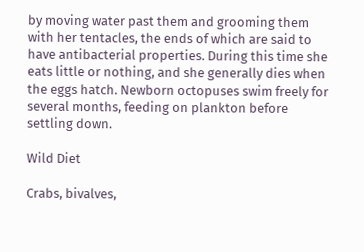by moving water past them and grooming them with her tentacles, the ends of which are said to have antibacterial properties. During this time she eats little or nothing, and she generally dies when the eggs hatch. Newborn octopuses swim freely for several months, feeding on plankton before settling down.

Wild Diet

Crabs, bivalves,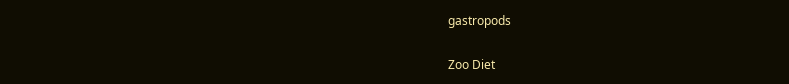gastropods

Zoo Diet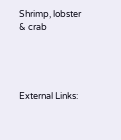Shrimp, lobster & crab




External Links: